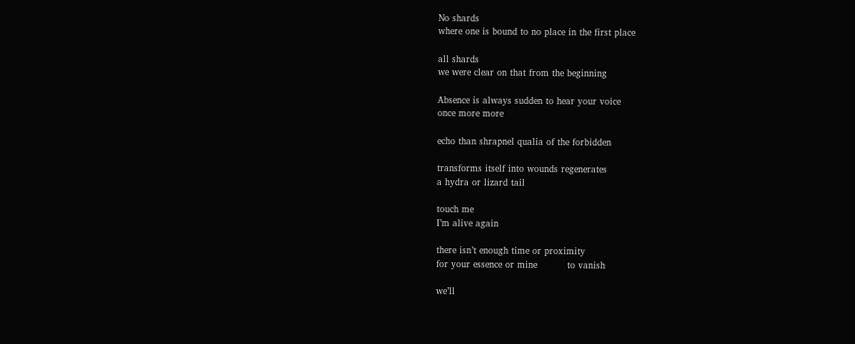No shards
where one is bound to no place in the first place

all shards
we were clear on that from the beginning

Absence is always sudden to hear your voice
once more more

echo than shrapnel qualia of the forbidden

transforms itself into wounds regenerates
a hydra or lizard tail

touch me
I’m alive again

there isn’t enough time or proximity
for your essence or mine          to vanish

we’ll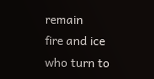remain
fire and ice who turn to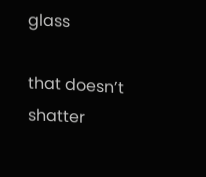glass

that doesn’t shatter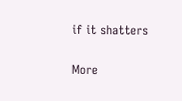if it shatters

More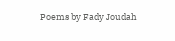Poems by Fady Joudah